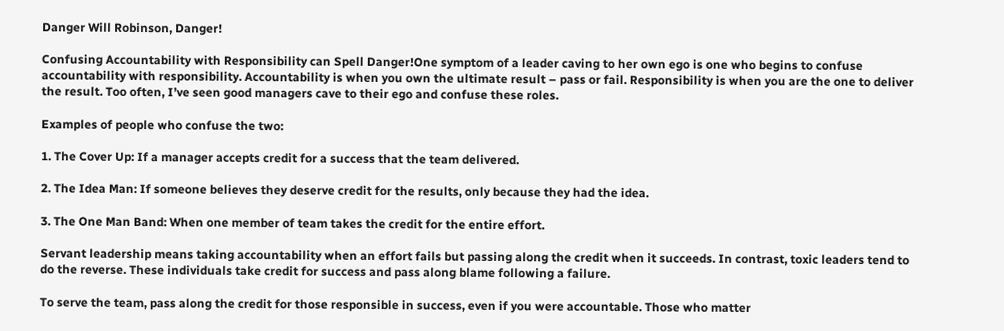Danger Will Robinson, Danger!

Confusing Accountability with Responsibility can Spell Danger!One symptom of a leader caving to her own ego is one who begins to confuse accountability with responsibility. Accountability is when you own the ultimate result – pass or fail. Responsibility is when you are the one to deliver the result. Too often, I’ve seen good managers cave to their ego and confuse these roles.

Examples of people who confuse the two:

1. The Cover Up: If a manager accepts credit for a success that the team delivered.

2. The Idea Man: If someone believes they deserve credit for the results, only because they had the idea.

3. The One Man Band: When one member of team takes the credit for the entire effort.

Servant leadership means taking accountability when an effort fails but passing along the credit when it succeeds. In contrast, toxic leaders tend to do the reverse. These individuals take credit for success and pass along blame following a failure.

To serve the team, pass along the credit for those responsible in success, even if you were accountable. Those who matter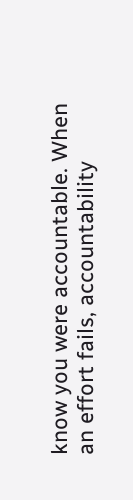know you were accountable. When an effort fails, accountability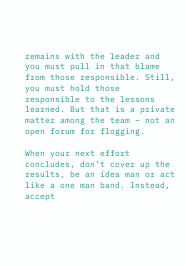remains with the leader and you must pull in that blame from those responsible. Still, you must hold those responsible to the lessons learned. But that is a private matter among the team – not an open forum for flogging.

When your next effort concludes, don’t cover up the results, be an idea man or act like a one man band. Instead, accept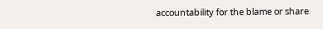accountability for the blame or share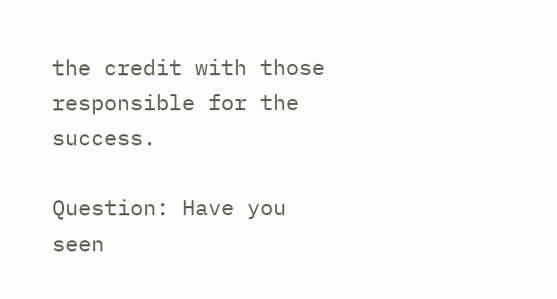the credit with those responsible for the success.

Question: Have you seen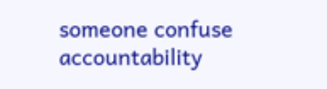someone confuse accountability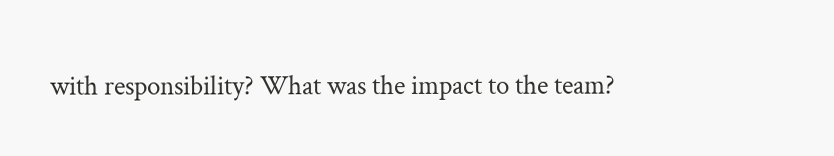with responsibility? What was the impact to the team?